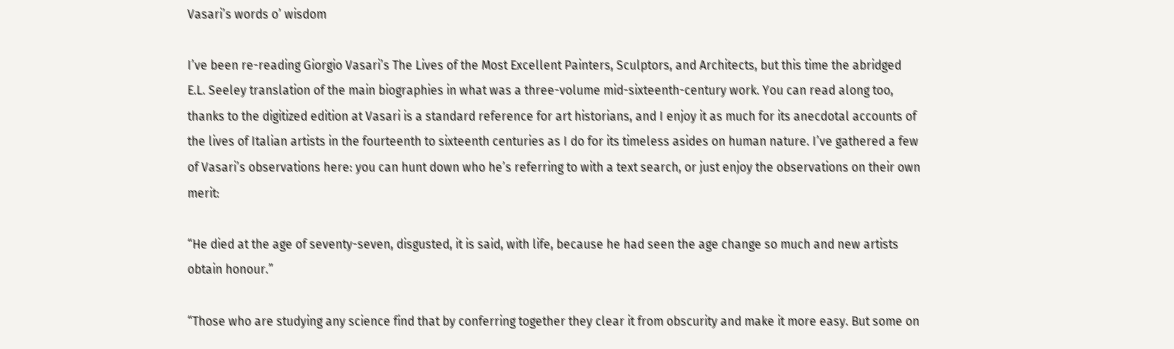Vasari’s words o’ wisdom

I’ve been re-reading Giorgio Vasari’s The Lives of the Most Excellent Painters, Sculptors, and Architects, but this time the abridged E.L. Seeley translation of the main biographies in what was a three-volume mid-sixteenth-century work. You can read along too, thanks to the digitized edition at Vasari is a standard reference for art historians, and I enjoy it as much for its anecdotal accounts of the lives of Italian artists in the fourteenth to sixteenth centuries as I do for its timeless asides on human nature. I’ve gathered a few of Vasari’s observations here: you can hunt down who he’s referring to with a text search, or just enjoy the observations on their own merit:

“He died at the age of seventy-seven, disgusted, it is said, with life, because he had seen the age change so much and new artists obtain honour.”

“Those who are studying any science find that by conferring together they clear it from obscurity and make it more easy. But some on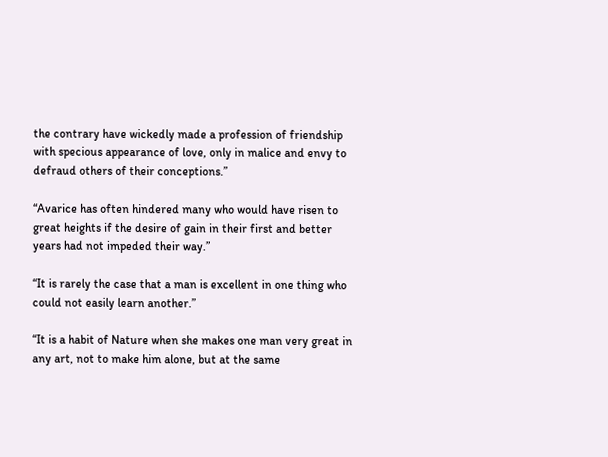the contrary have wickedly made a profession of friendship with specious appearance of love, only in malice and envy to defraud others of their conceptions.”

“Avarice has often hindered many who would have risen to great heights if the desire of gain in their first and better years had not impeded their way.”

“It is rarely the case that a man is excellent in one thing who could not easily learn another.”

“It is a habit of Nature when she makes one man very great in any art, not to make him alone, but at the same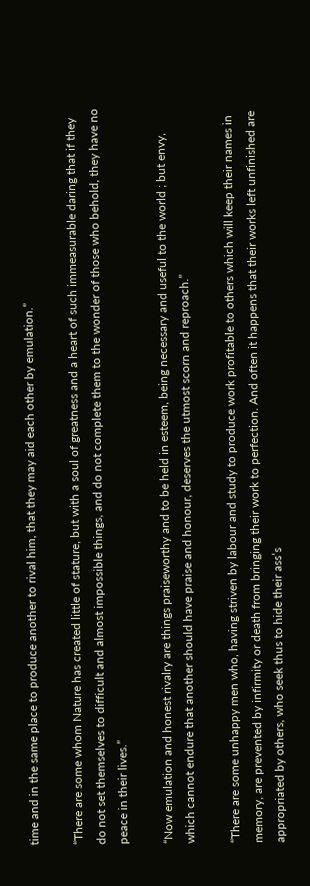time and in the same place to produce another to rival him, that they may aid each other by emulation.”

“There are some whom Nature has created little of stature, but with a soul of greatness and a heart of such immeasurable daring that if they do not set themselves to difficult and almost impossible things, and do not complete them to the wonder of those who behold, they have no peace in their lives.”

“Now emulation and honest rivalry are things praiseworthy and to be held in esteem, being necessary and useful to the world ; but envy, which cannot endure that another should have praise and honour, deserves the utmost scorn and reproach.”

“There are some unhappy men who, having striven by labour and study to produce work profitable to others which will keep their names in memory, are prevented by infirmity or death from bringing their work to perfection. And often it happens that their works left unfinished are appropriated by others, who seek thus to hide their ass’s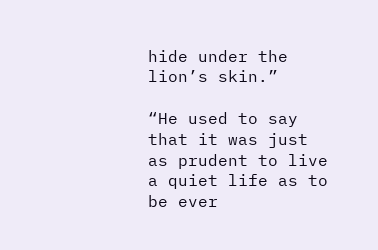hide under the lion’s skin.”

“He used to say that it was just as prudent to live a quiet life as to be ever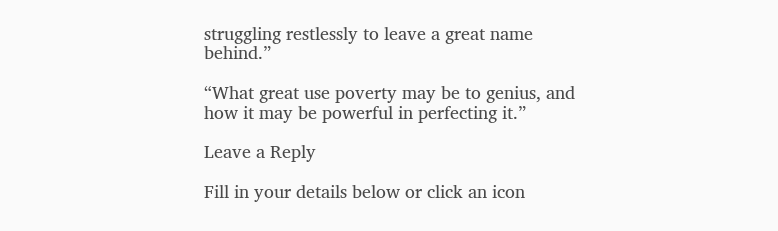struggling restlessly to leave a great name behind.”

“What great use poverty may be to genius, and how it may be powerful in perfecting it.”

Leave a Reply

Fill in your details below or click an icon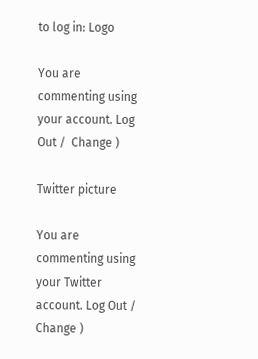to log in: Logo

You are commenting using your account. Log Out /  Change )

Twitter picture

You are commenting using your Twitter account. Log Out /  Change )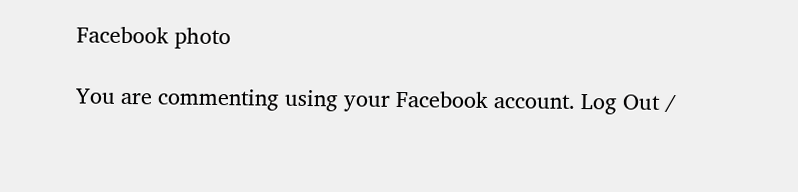Facebook photo

You are commenting using your Facebook account. Log Out /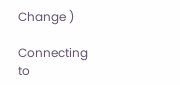Change )

Connecting to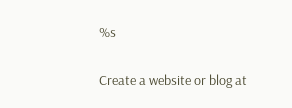%s

Create a website or blog at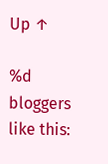Up ↑

%d bloggers like this: